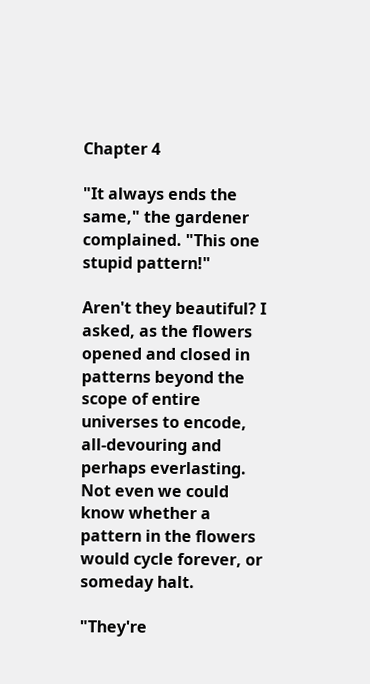Chapter 4

"It always ends the same," the gardener complained. "This one stupid pattern!"

Aren't they beautiful? I asked, as the flowers opened and closed in patterns beyond the scope of entire universes to encode, all-devouring and perhaps everlasting. Not even we could know whether a pattern in the flowers would cycle forever, or someday halt.

"They're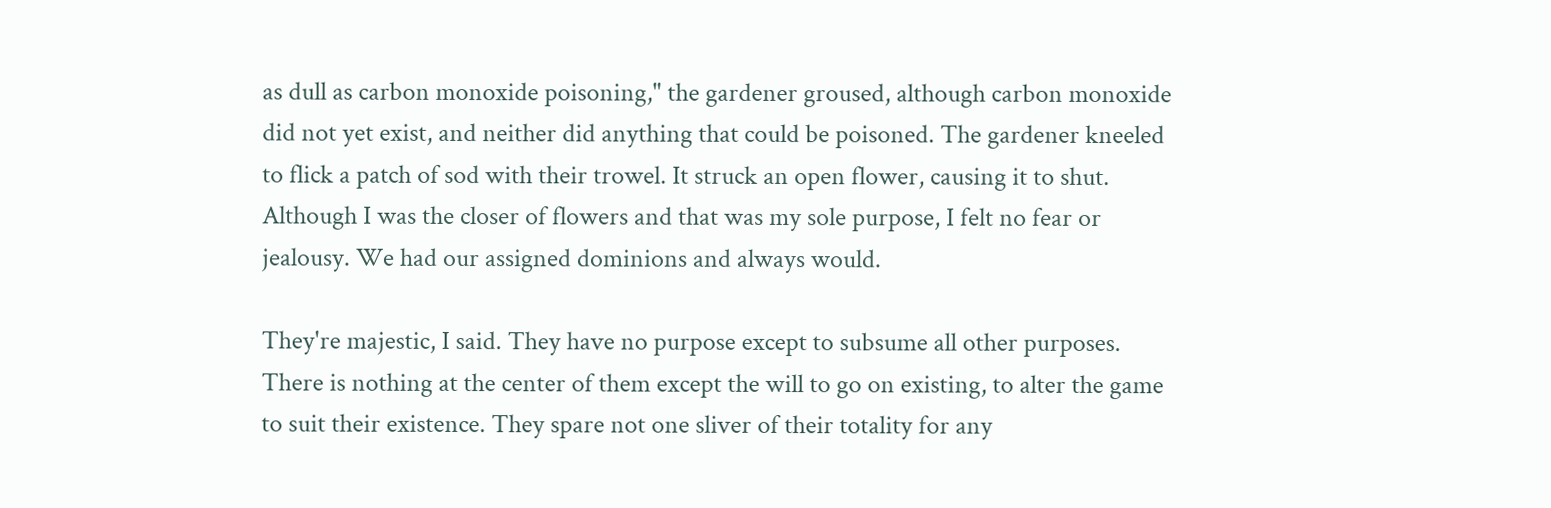as dull as carbon monoxide poisoning," the gardener groused, although carbon monoxide did not yet exist, and neither did anything that could be poisoned. The gardener kneeled to flick a patch of sod with their trowel. It struck an open flower, causing it to shut. Although I was the closer of flowers and that was my sole purpose, I felt no fear or jealousy. We had our assigned dominions and always would.

They're majestic, I said. They have no purpose except to subsume all other purposes. There is nothing at the center of them except the will to go on existing, to alter the game to suit their existence. They spare not one sliver of their totality for any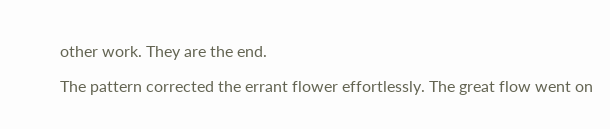other work. They are the end.

The pattern corrected the errant flower effortlessly. The great flow went on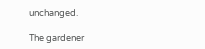unchanged.

The gardener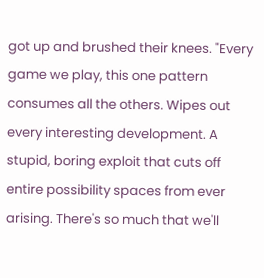got up and brushed their knees. "Every game we play, this one pattern consumes all the others. Wipes out every interesting development. A stupid, boring exploit that cuts off entire possibility spaces from ever arising. There's so much that we'll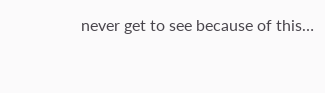never get to see because of this…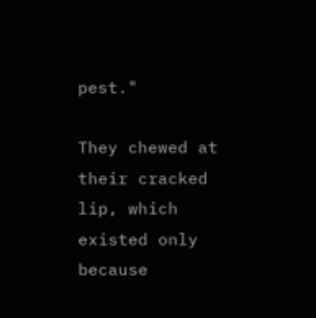pest."

They chewed at their cracked lip, which existed only because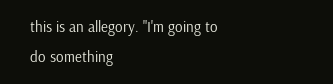this is an allegory. "I'm going to do something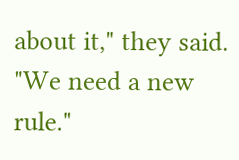about it," they said. "We need a new rule."